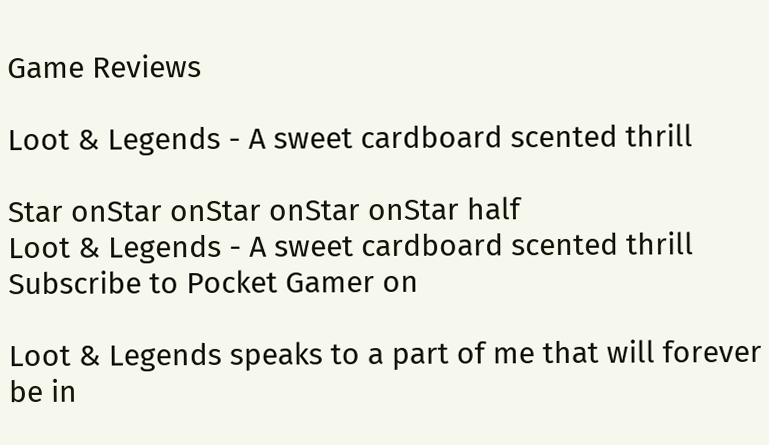Game Reviews

Loot & Legends - A sweet cardboard scented thrill

Star onStar onStar onStar onStar half
Loot & Legends - A sweet cardboard scented thrill
Subscribe to Pocket Gamer on

Loot & Legends speaks to a part of me that will forever be in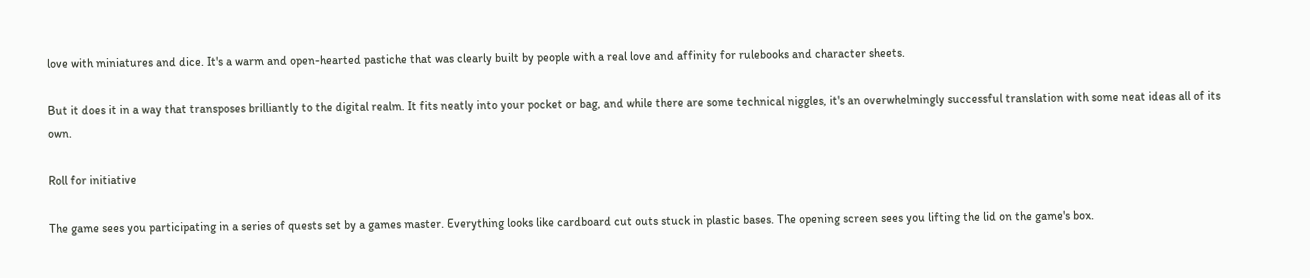love with miniatures and dice. It's a warm and open-hearted pastiche that was clearly built by people with a real love and affinity for rulebooks and character sheets.

But it does it in a way that transposes brilliantly to the digital realm. It fits neatly into your pocket or bag, and while there are some technical niggles, it's an overwhelmingly successful translation with some neat ideas all of its own.

Roll for initiative

The game sees you participating in a series of quests set by a games master. Everything looks like cardboard cut outs stuck in plastic bases. The opening screen sees you lifting the lid on the game's box.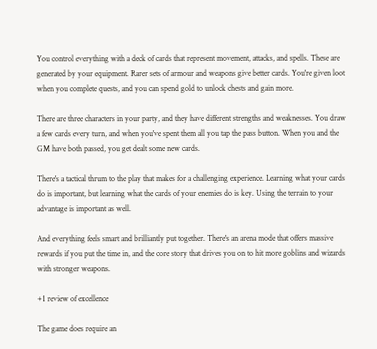You control everything with a deck of cards that represent movement, attacks, and spells. These are generated by your equipment. Rarer sets of armour and weapons give better cards. You're given loot when you complete quests, and you can spend gold to unlock chests and gain more.

There are three characters in your party, and they have different strengths and weaknesses. You draw a few cards every turn, and when you've spent them all you tap the pass button. When you and the GM have both passed, you get dealt some new cards.

There's a tactical thrum to the play that makes for a challenging experience. Learning what your cards do is important, but learning what the cards of your enemies do is key. Using the terrain to your advantage is important as well.

And everything feels smart and brilliantly put together. There's an arena mode that offers massive rewards if you put the time in, and the core story that drives you on to hit more goblins and wizards with stronger weapons.

+1 review of excellence

The game does require an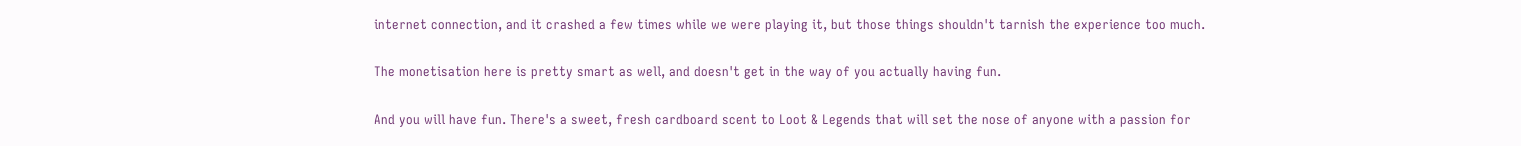internet connection, and it crashed a few times while we were playing it, but those things shouldn't tarnish the experience too much.

The monetisation here is pretty smart as well, and doesn't get in the way of you actually having fun.

And you will have fun. There's a sweet, fresh cardboard scent to Loot & Legends that will set the nose of anyone with a passion for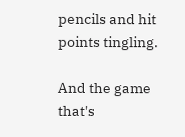pencils and hit points tingling.

And the game that's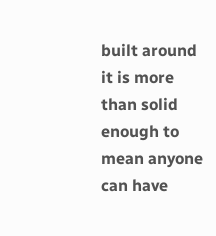built around it is more than solid enough to mean anyone can have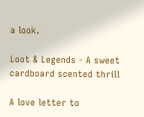a look.

Loot & Legends - A sweet cardboard scented thrill

A love letter to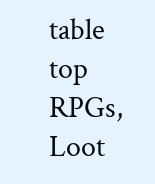table top RPGs, Loot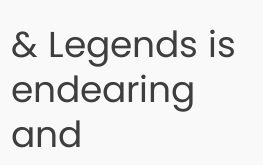& Legends is endearing and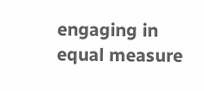engaging in equal measure